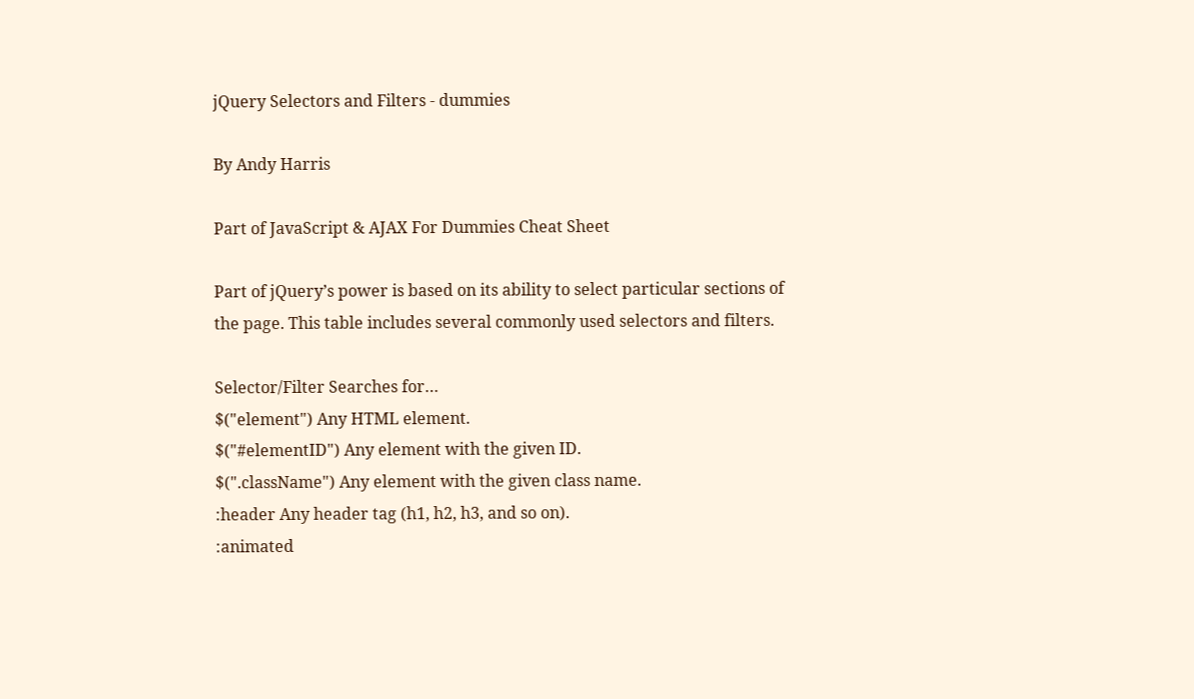jQuery Selectors and Filters - dummies

By Andy Harris

Part of JavaScript & AJAX For Dummies Cheat Sheet

Part of jQuery’s power is based on its ability to select particular sections of the page. This table includes several commonly used selectors and filters.

Selector/Filter Searches for…
$("element") Any HTML element.
$("#elementID") Any element with the given ID.
$(".className") Any element with the given class name.
:header Any header tag (h1, h2, h3, and so on).
:animated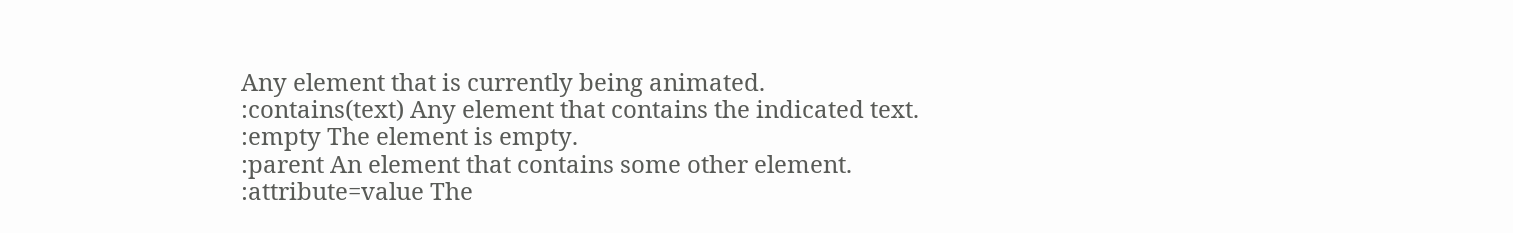Any element that is currently being animated.
:contains(text) Any element that contains the indicated text.
:empty The element is empty.
:parent An element that contains some other element.
:attribute=value The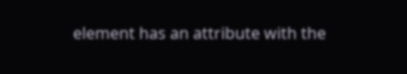element has an attribute with the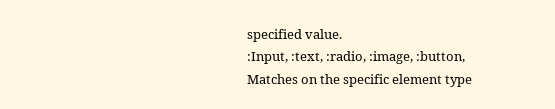specified value.
:Input, :text, :radio, :image, :button,
Matches on the specific element type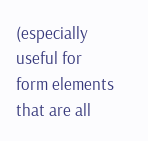(especially useful for
form elements that are all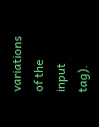variations of the input tag).